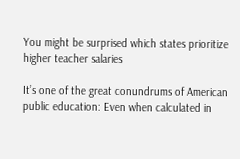You might be surprised which states prioritize higher teacher salaries

It’s one of the great conundrums of American public education: Even when calculated in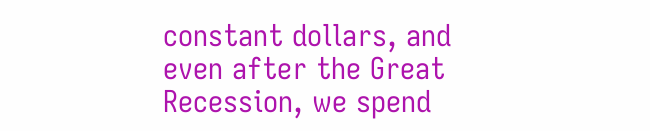constant dollars, and even after the Great Recession, we spend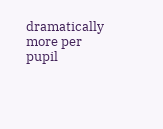dramatically more per pupil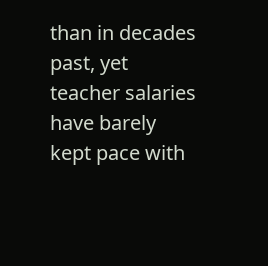than in decades past, yet teacher salaries have barely kept pace with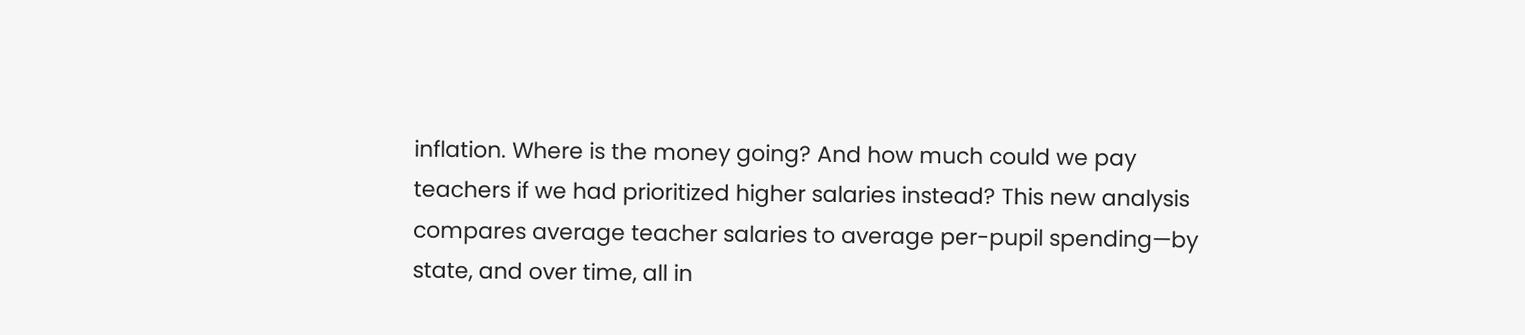inflation. Where is the money going? And how much could we pay teachers if we had prioritized higher salaries instead? This new analysis compares average teacher salaries to average per-pupil spending—by state, and over time, all in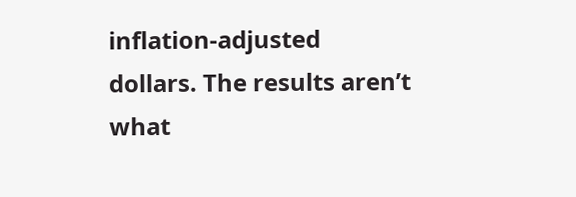inflation-adjusted dollars. The results aren’t what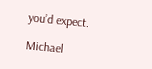you’d expect.

Michael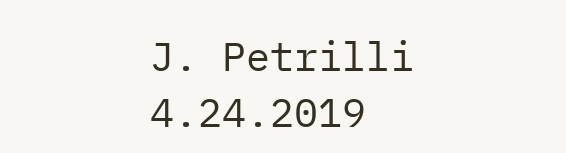J. Petrilli 4.24.2019